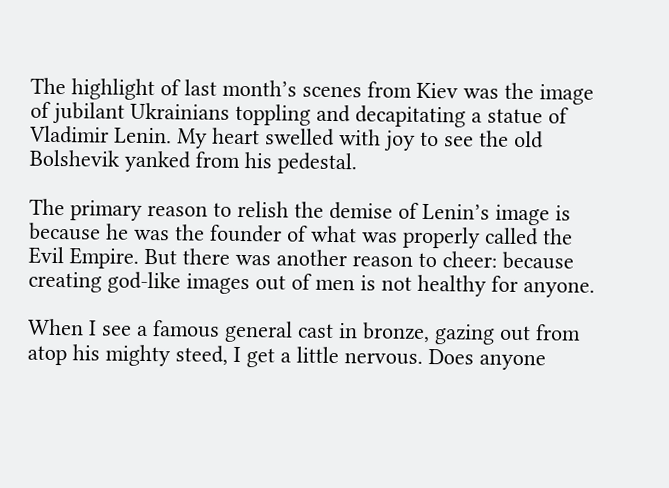The highlight of last month’s scenes from Kiev was the image of jubilant Ukrainians toppling and decapitating a statue of Vladimir Lenin. My heart swelled with joy to see the old Bolshevik yanked from his pedestal.

The primary reason to relish the demise of Lenin’s image is because he was the founder of what was properly called the Evil Empire. But there was another reason to cheer: because creating god-like images out of men is not healthy for anyone.

When I see a famous general cast in bronze, gazing out from atop his mighty steed, I get a little nervous. Does anyone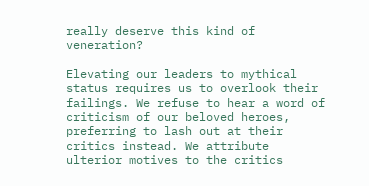really deserve this kind of veneration?

Elevating our leaders to mythical status requires us to overlook their failings. We refuse to hear a word of criticism of our beloved heroes, preferring to lash out at their critics instead. We attribute ulterior motives to the critics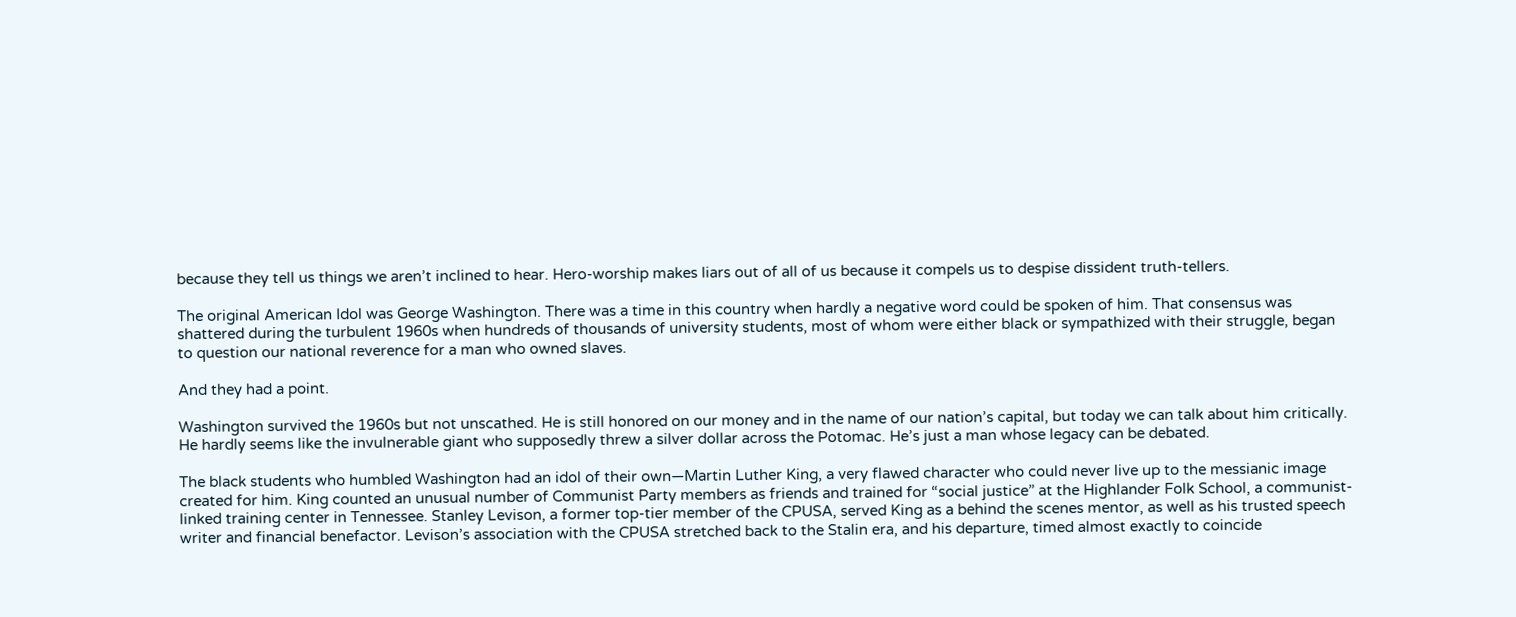because they tell us things we aren’t inclined to hear. Hero-worship makes liars out of all of us because it compels us to despise dissident truth-tellers.

The original American Idol was George Washington. There was a time in this country when hardly a negative word could be spoken of him. That consensus was shattered during the turbulent 1960s when hundreds of thousands of university students, most of whom were either black or sympathized with their struggle, began to question our national reverence for a man who owned slaves.

And they had a point.

Washington survived the 1960s but not unscathed. He is still honored on our money and in the name of our nation’s capital, but today we can talk about him critically. He hardly seems like the invulnerable giant who supposedly threw a silver dollar across the Potomac. He’s just a man whose legacy can be debated.

The black students who humbled Washington had an idol of their own—Martin Luther King, a very flawed character who could never live up to the messianic image created for him. King counted an unusual number of Communist Party members as friends and trained for “social justice” at the Highlander Folk School, a communist-linked training center in Tennessee. Stanley Levison, a former top-tier member of the CPUSA, served King as a behind the scenes mentor, as well as his trusted speech writer and financial benefactor. Levison’s association with the CPUSA stretched back to the Stalin era, and his departure, timed almost exactly to coincide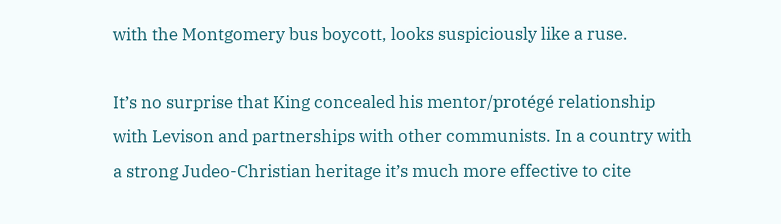with the Montgomery bus boycott, looks suspiciously like a ruse.

It’s no surprise that King concealed his mentor/protégé relationship with Levison and partnerships with other communists. In a country with a strong Judeo-Christian heritage it’s much more effective to cite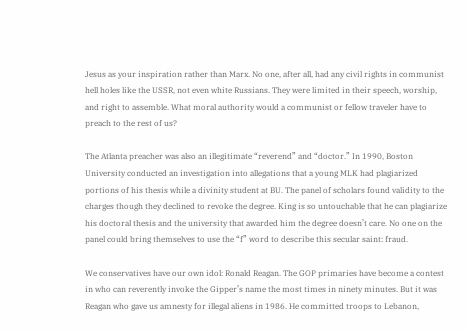Jesus as your inspiration rather than Marx. No one, after all, had any civil rights in communist hell holes like the USSR, not even white Russians. They were limited in their speech, worship, and right to assemble. What moral authority would a communist or fellow traveler have to preach to the rest of us?

The Atlanta preacher was also an illegitimate “reverend” and “doctor.” In 1990, Boston University conducted an investigation into allegations that a young MLK had plagiarized portions of his thesis while a divinity student at BU. The panel of scholars found validity to the charges though they declined to revoke the degree. King is so untouchable that he can plagiarize his doctoral thesis and the university that awarded him the degree doesn’t care. No one on the panel could bring themselves to use the “f” word to describe this secular saint: fraud.

We conservatives have our own idol: Ronald Reagan. The GOP primaries have become a contest in who can reverently invoke the Gipper’s name the most times in ninety minutes. But it was Reagan who gave us amnesty for illegal aliens in 1986. He committed troops to Lebanon,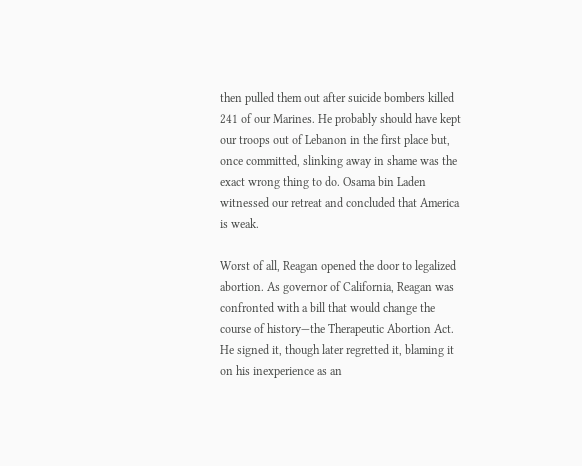then pulled them out after suicide bombers killed 241 of our Marines. He probably should have kept our troops out of Lebanon in the first place but, once committed, slinking away in shame was the exact wrong thing to do. Osama bin Laden witnessed our retreat and concluded that America is weak.

Worst of all, Reagan opened the door to legalized abortion. As governor of California, Reagan was confronted with a bill that would change the course of history—the Therapeutic Abortion Act. He signed it, though later regretted it, blaming it on his inexperience as an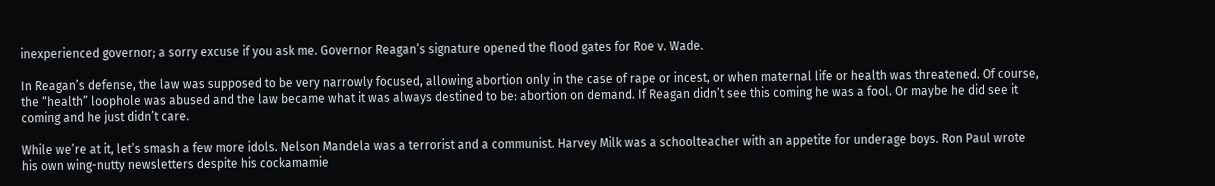inexperienced governor; a sorry excuse if you ask me. Governor Reagan’s signature opened the flood gates for Roe v. Wade.

In Reagan’s defense, the law was supposed to be very narrowly focused, allowing abortion only in the case of rape or incest, or when maternal life or health was threatened. Of course, the “health” loophole was abused and the law became what it was always destined to be: abortion on demand. If Reagan didn’t see this coming he was a fool. Or maybe he did see it coming and he just didn’t care.

While we’re at it, let’s smash a few more idols. Nelson Mandela was a terrorist and a communist. Harvey Milk was a schoolteacher with an appetite for underage boys. Ron Paul wrote his own wing-nutty newsletters despite his cockamamie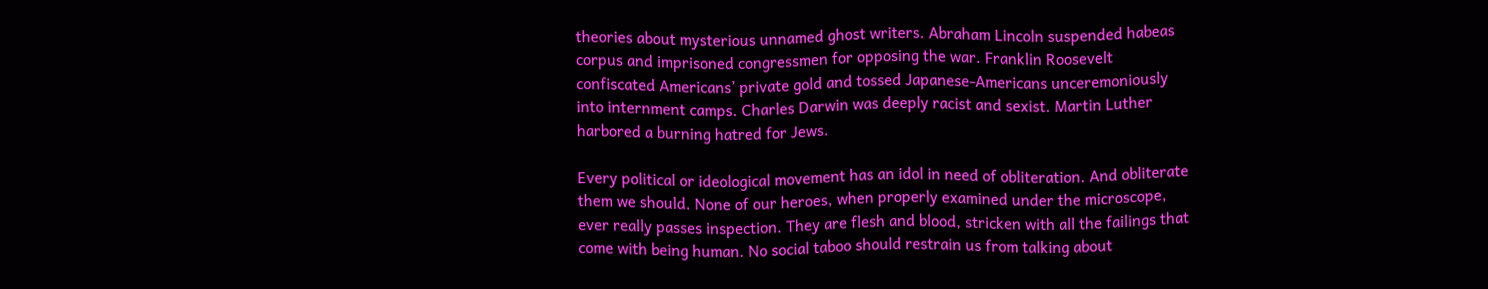theories about mysterious unnamed ghost writers. Abraham Lincoln suspended habeas corpus and imprisoned congressmen for opposing the war. Franklin Roosevelt confiscated Americans’ private gold and tossed Japanese-Americans unceremoniously into internment camps. Charles Darwin was deeply racist and sexist. Martin Luther harbored a burning hatred for Jews.

Every political or ideological movement has an idol in need of obliteration. And obliterate them we should. None of our heroes, when properly examined under the microscope, ever really passes inspection. They are flesh and blood, stricken with all the failings that come with being human. No social taboo should restrain us from talking about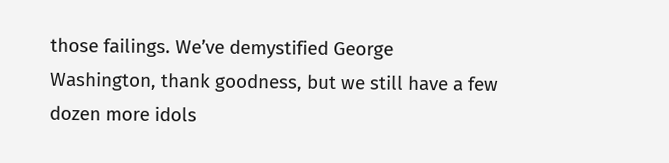those failings. We’ve demystified George Washington, thank goodness, but we still have a few dozen more idols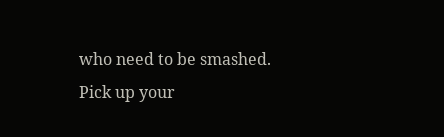who need to be smashed. Pick up your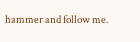hammer and follow me.